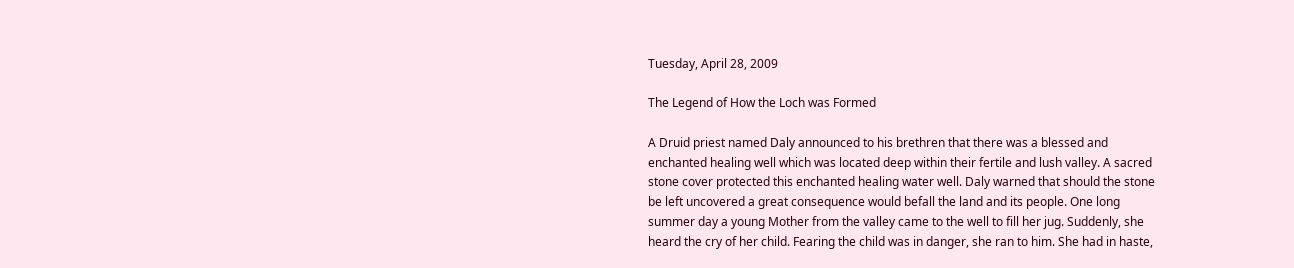Tuesday, April 28, 2009

The Legend of How the Loch was Formed

A Druid priest named Daly announced to his brethren that there was a blessed and enchanted healing well which was located deep within their fertile and lush valley. A sacred stone cover protected this enchanted healing water well. Daly warned that should the stone be left uncovered a great consequence would befall the land and its people. One long summer day a young Mother from the valley came to the well to fill her jug. Suddenly, she heard the cry of her child. Fearing the child was in danger, she ran to him. She had in haste,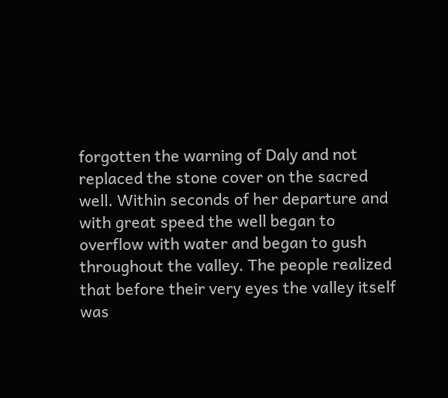forgotten the warning of Daly and not replaced the stone cover on the sacred well. Within seconds of her departure and with great speed the well began to overflow with water and began to gush throughout the valley. The people realized that before their very eyes the valley itself was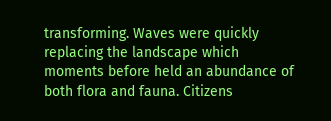transforming. Waves were quickly replacing the landscape which moments before held an abundance of both flora and fauna. Citizens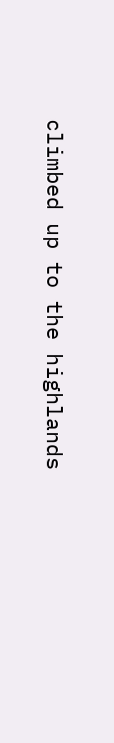climbed up to the highlands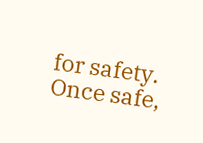for safety. Once safe,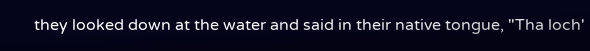they looked down at the water and said in their native tongue, "Tha loch'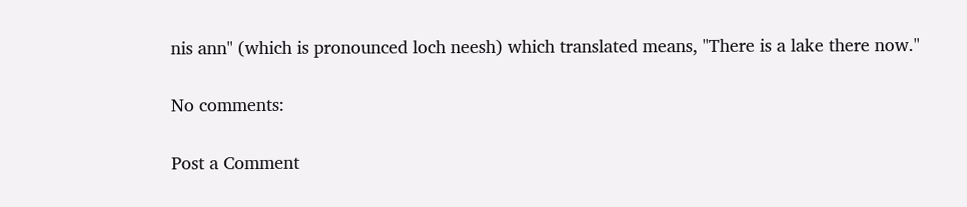nis ann" (which is pronounced loch neesh) which translated means, "There is a lake there now."

No comments:

Post a Comment